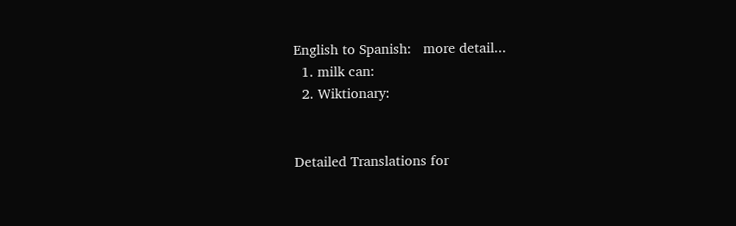English to Spanish:   more detail...
  1. milk can:
  2. Wiktionary:


Detailed Translations for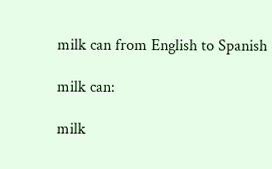milk can from English to Spanish

milk can:

milk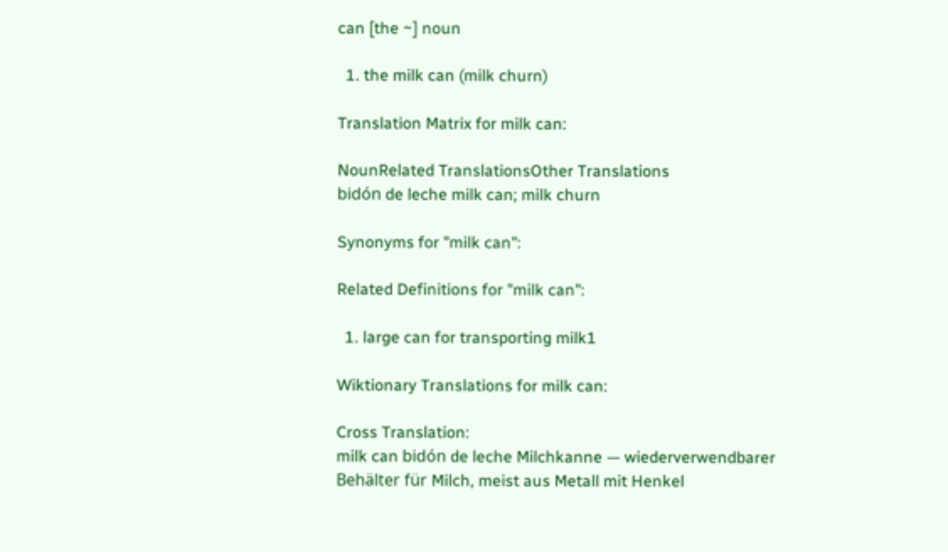can [the ~] noun

  1. the milk can (milk churn)

Translation Matrix for milk can:

NounRelated TranslationsOther Translations
bidón de leche milk can; milk churn

Synonyms for "milk can":

Related Definitions for "milk can":

  1. large can for transporting milk1

Wiktionary Translations for milk can:

Cross Translation:
milk can bidón de leche Milchkanne — wiederverwendbarer Behälter für Milch, meist aus Metall mit Henkel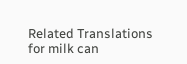Related Translations for milk can